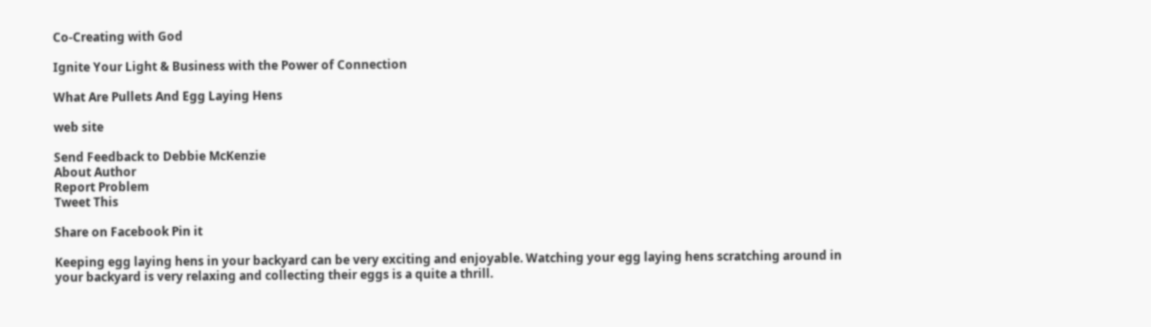Co-Creating with God

Ignite Your Light & Business with the Power of Connection

What Are Pullets And Egg Laying Hens

web site

Send Feedback to Debbie McKenzie
About Author
Report Problem
Tweet This

Share on Facebook Pin it

Keeping egg laying hens in your backyard can be very exciting and enjoyable. Watching your egg laying hens scratching around in your backyard is very relaxing and collecting their eggs is a quite a thrill.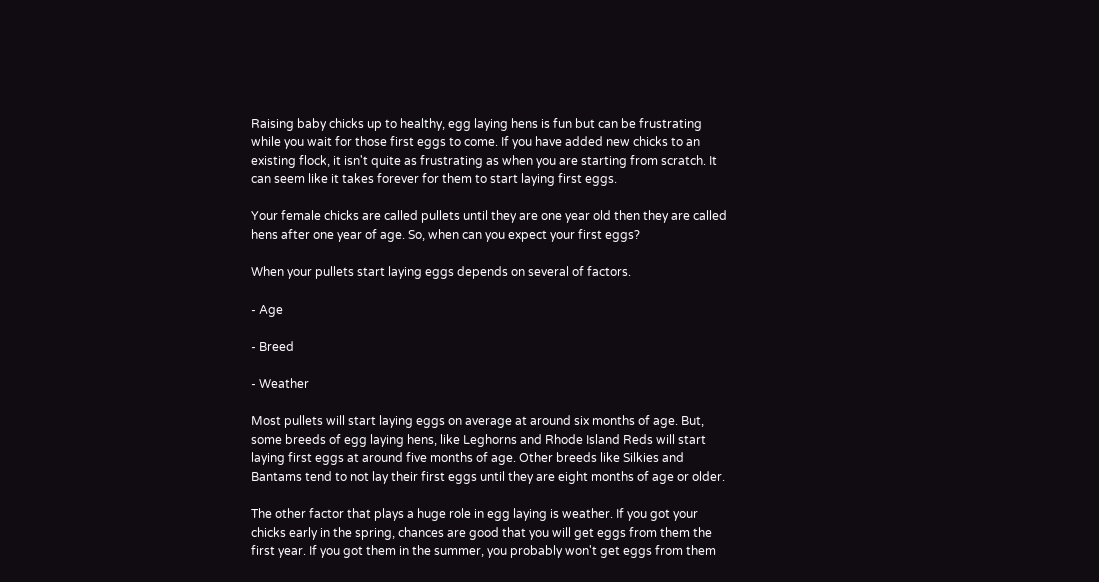Raising baby chicks up to healthy, egg laying hens is fun but can be frustrating while you wait for those first eggs to come. If you have added new chicks to an existing flock, it isn't quite as frustrating as when you are starting from scratch. It can seem like it takes forever for them to start laying first eggs.

Your female chicks are called pullets until they are one year old then they are called hens after one year of age. So, when can you expect your first eggs?

When your pullets start laying eggs depends on several of factors.

- Age

- Breed

- Weather

Most pullets will start laying eggs on average at around six months of age. But, some breeds of egg laying hens, like Leghorns and Rhode Island Reds will start laying first eggs at around five months of age. Other breeds like Silkies and Bantams tend to not lay their first eggs until they are eight months of age or older.

The other factor that plays a huge role in egg laying is weather. If you got your chicks early in the spring, chances are good that you will get eggs from them the first year. If you got them in the summer, you probably won't get eggs from them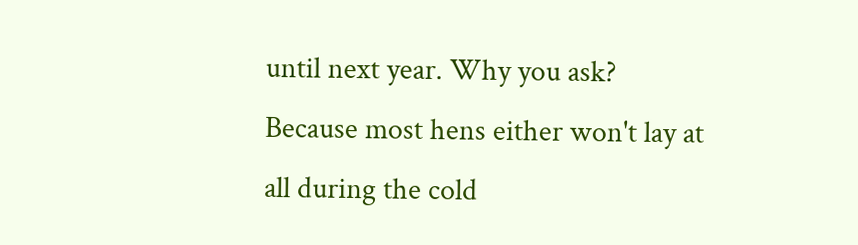until next year. Why you ask? Because most hens either won't lay at all during the cold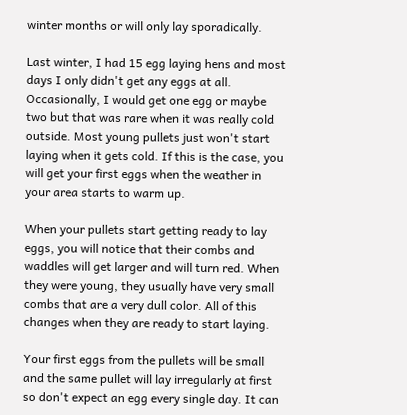winter months or will only lay sporadically.

Last winter, I had 15 egg laying hens and most days I only didn't get any eggs at all. Occasionally, I would get one egg or maybe two but that was rare when it was really cold outside. Most young pullets just won't start laying when it gets cold. If this is the case, you will get your first eggs when the weather in your area starts to warm up.

When your pullets start getting ready to lay eggs, you will notice that their combs and waddles will get larger and will turn red. When they were young, they usually have very small combs that are a very dull color. All of this changes when they are ready to start laying.

Your first eggs from the pullets will be small and the same pullet will lay irregularly at first so don't expect an egg every single day. It can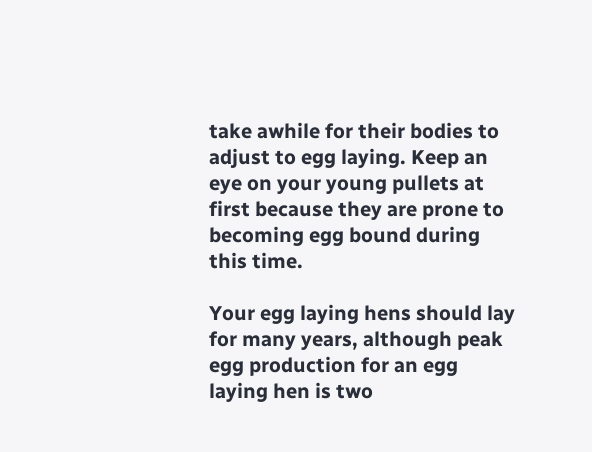take awhile for their bodies to adjust to egg laying. Keep an eye on your young pullets at first because they are prone to becoming egg bound during this time.

Your egg laying hens should lay for many years, although peak egg production for an egg laying hen is two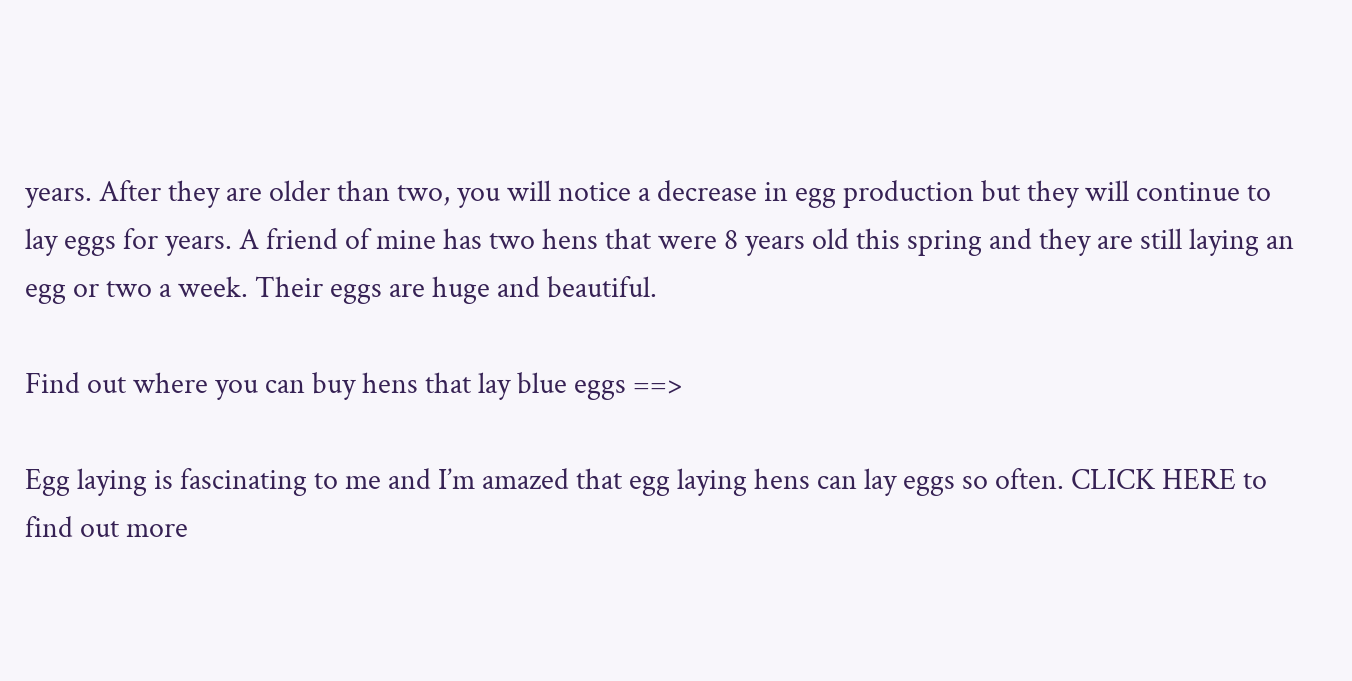years. After they are older than two, you will notice a decrease in egg production but they will continue to lay eggs for years. A friend of mine has two hens that were 8 years old this spring and they are still laying an egg or two a week. Their eggs are huge and beautiful.

Find out where you can buy hens that lay blue eggs ==>

Egg laying is fascinating to me and I’m amazed that egg laying hens can lay eggs so often. CLICK HERE to find out more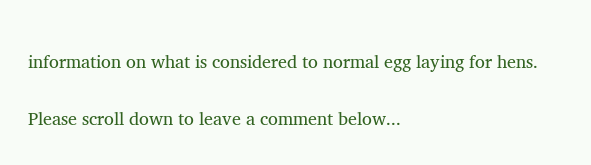information on what is considered to normal egg laying for hens.

Please scroll down to leave a comment below...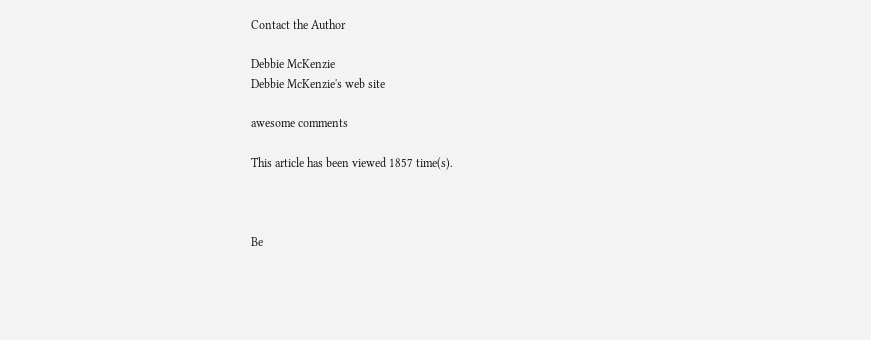Contact the Author

Debbie McKenzie
Debbie McKenzie's web site

awesome comments

This article has been viewed 1857 time(s).



Be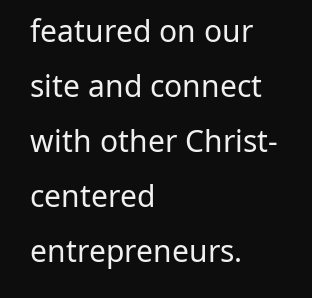featured on our site and connect with other Christ-centered entrepreneurs.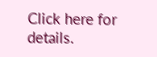Click here for details.